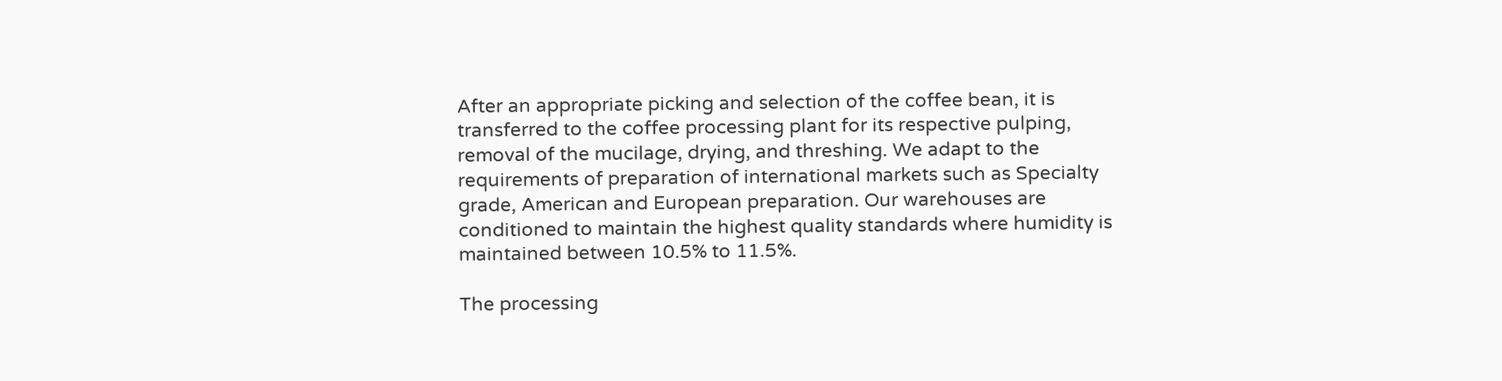After an appropriate picking and selection of the coffee bean, it is transferred to the coffee processing plant for its respective pulping, removal of the mucilage, drying, and threshing. We adapt to the requirements of preparation of international markets such as Specialty grade, American and European preparation. Our warehouses are conditioned to maintain the highest quality standards where humidity is maintained between 10.5% to 11.5%.

The processing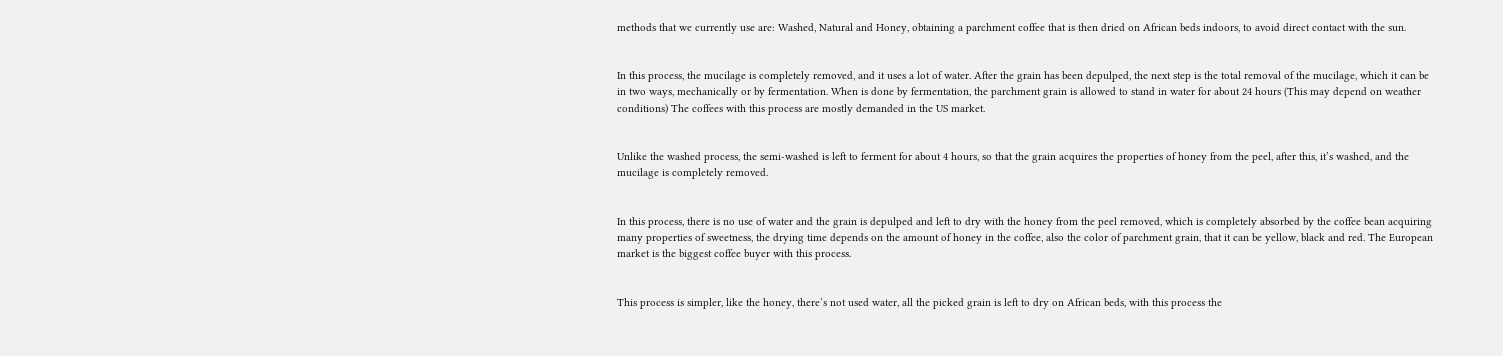methods that we currently use are: Washed, Natural and Honey, obtaining a parchment coffee that is then dried on African beds indoors, to avoid direct contact with the sun.


In this process, the mucilage is completely removed, and it uses a lot of water. After the grain has been depulped, the next step is the total removal of the mucilage, which it can be in two ways, mechanically or by fermentation. When is done by fermentation, the parchment grain is allowed to stand in water for about 24 hours (This may depend on weather conditions) The coffees with this process are mostly demanded in the US market.


Unlike the washed process, the semi-washed is left to ferment for about 4 hours, so that the grain acquires the properties of honey from the peel, after this, it’s washed, and the mucilage is completely removed.


In this process, there is no use of water and the grain is depulped and left to dry with the honey from the peel removed, which is completely absorbed by the coffee bean acquiring many properties of sweetness, the drying time depends on the amount of honey in the coffee, also the color of parchment grain, that it can be yellow, black and red. The European market is the biggest coffee buyer with this process.


This process is simpler, like the honey, there’s not used water, all the picked grain is left to dry on African beds, with this process the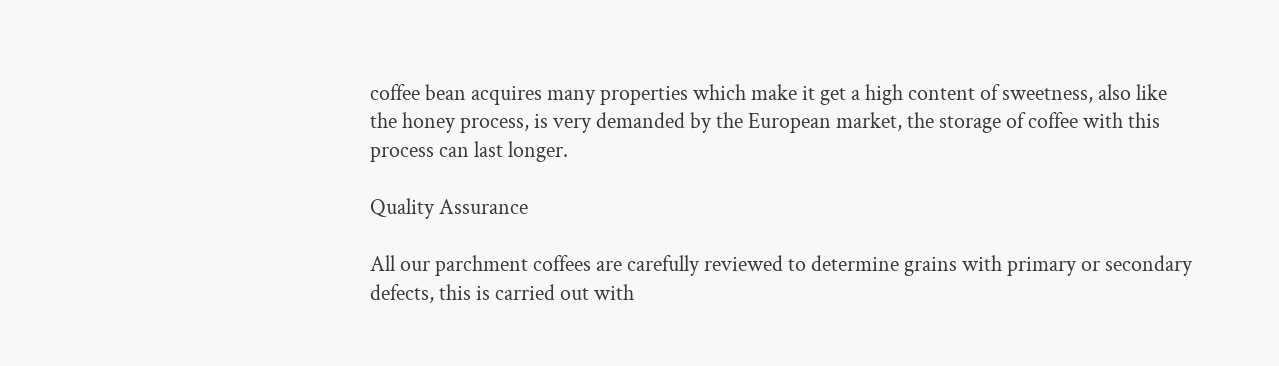coffee bean acquires many properties which make it get a high content of sweetness, also like the honey process, is very demanded by the European market, the storage of coffee with this process can last longer.

Quality Assurance

All our parchment coffees are carefully reviewed to determine grains with primary or secondary defects, this is carried out with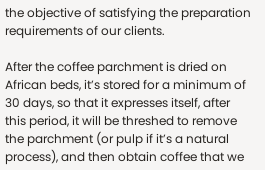the objective of satisfying the preparation requirements of our clients.

After the coffee parchment is dried on African beds, it’s stored for a minimum of 30 days, so that it expresses itself, after this period, it will be threshed to remove the parchment (or pulp if it’s a natural process), and then obtain coffee that we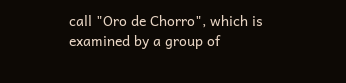call "Oro de Chorro", which is examined by a group of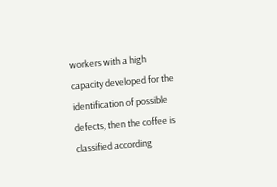workers with a high capacity developed for the identification of possible defects, then the coffee is classified according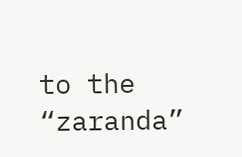to the “zaranda”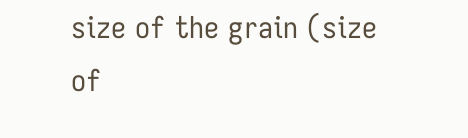size of the grain (size of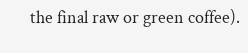the final raw or green coffee).